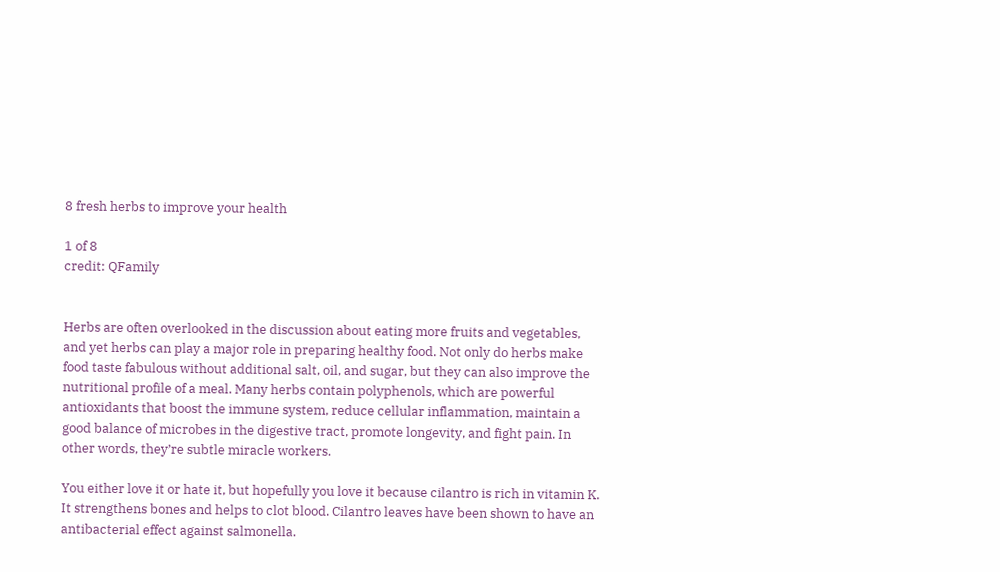8 fresh herbs to improve your health

1 of 8
credit: QFamily


Herbs are often overlooked in the discussion about eating more fruits and vegetables, and yet herbs can play a major role in preparing healthy food. Not only do herbs make food taste fabulous without additional salt, oil, and sugar, but they can also improve the nutritional profile of a meal. Many herbs contain polyphenols, which are powerful antioxidants that boost the immune system, reduce cellular inflammation, maintain a good balance of microbes in the digestive tract, promote longevity, and fight pain. In other words, they’re subtle miracle workers.

You either love it or hate it, but hopefully you love it because cilantro is rich in vitamin K. It strengthens bones and helps to clot blood. Cilantro leaves have been shown to have an antibacterial effect against salmonella.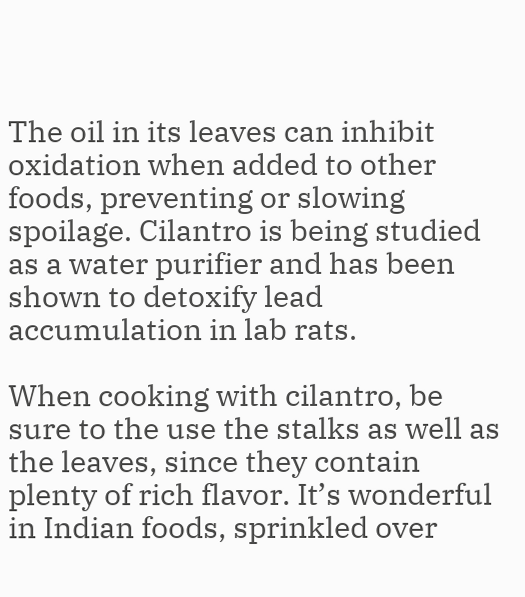The oil in its leaves can inhibit oxidation when added to other foods, preventing or slowing spoilage. Cilantro is being studied as a water purifier and has been shown to detoxify lead accumulation in lab rats.

When cooking with cilantro, be sure to the use the stalks as well as the leaves, since they contain plenty of rich flavor. It’s wonderful in Indian foods, sprinkled over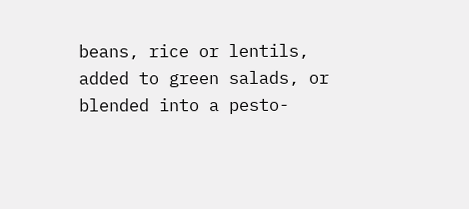beans, rice or lentils, added to green salads, or blended into a pesto-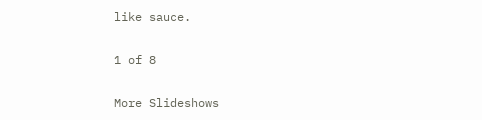like sauce.

1 of 8

More Slideshows